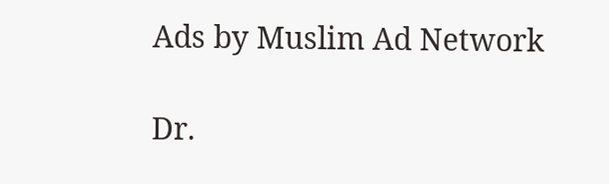Ads by Muslim Ad Network

Dr.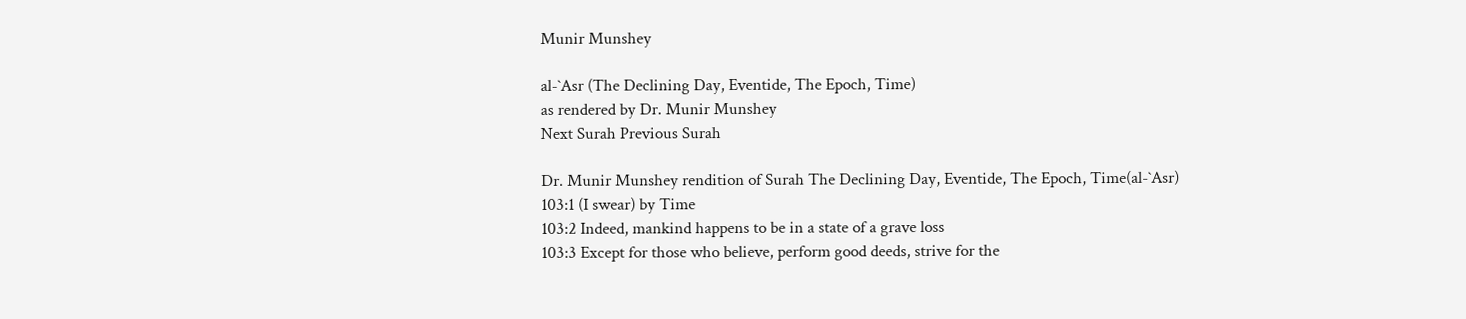Munir Munshey

al-`Asr (The Declining Day, Eventide, The Epoch, Time)
as rendered by Dr. Munir Munshey
Next Surah Previous Surah

Dr. Munir Munshey rendition of Surah The Declining Day, Eventide, The Epoch, Time(al-`Asr)
103:1 (I swear) by Time
103:2 Indeed, mankind happens to be in a state of a grave loss
103:3 Except for those who believe, perform good deeds, strive for the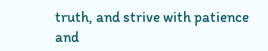truth, and strive with patience and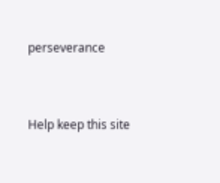perseverance


Help keep this site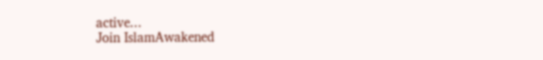active...
Join IslamAwakened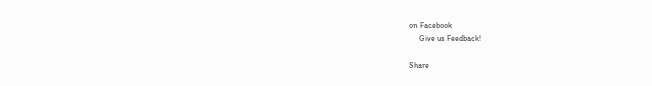on Facebook
     Give us Feedback!

Share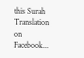this Surah Translation on Facebook...